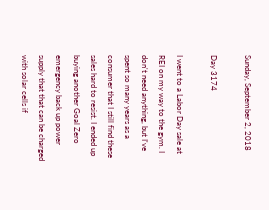Sunday, September 2, 2018

Day 3174

I went to a Labor Day sale at REI on my way to the gym. I don't need anything, but I've spent so many years as a consumer that I still find these sales hard to resist. I ended up buying another Goal Zero emergency back up power supply that that can be charged with solar cells if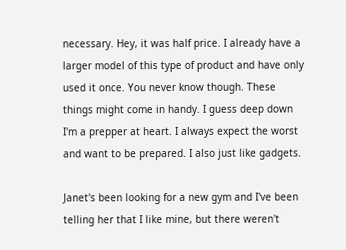necessary. Hey, it was half price. I already have a larger model of this type of product and have only used it once. You never know though. These things might come in handy. I guess deep down I'm a prepper at heart. I always expect the worst and want to be prepared. I also just like gadgets.

Janet's been looking for a new gym and I've been telling her that I like mine, but there weren't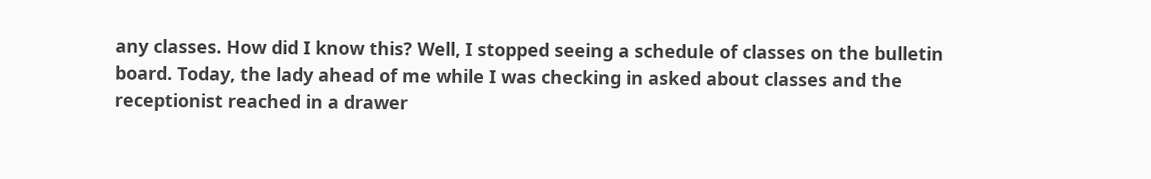any classes. How did I know this? Well, I stopped seeing a schedule of classes on the bulletin board. Today, the lady ahead of me while I was checking in asked about classes and the receptionist reached in a drawer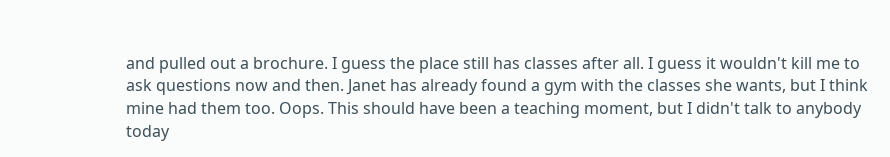and pulled out a brochure. I guess the place still has classes after all. I guess it wouldn't kill me to ask questions now and then. Janet has already found a gym with the classes she wants, but I think mine had them too. Oops. This should have been a teaching moment, but I didn't talk to anybody today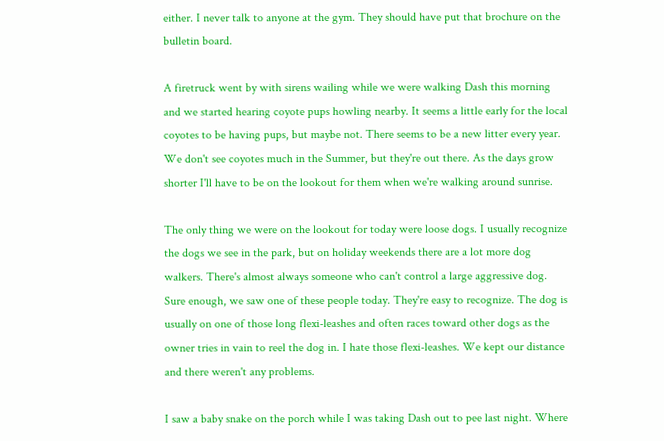either. I never talk to anyone at the gym. They should have put that brochure on the bulletin board.

A firetruck went by with sirens wailing while we were walking Dash this morning and we started hearing coyote pups howling nearby. It seems a little early for the local coyotes to be having pups, but maybe not. There seems to be a new litter every year. We don't see coyotes much in the Summer, but they're out there. As the days grow shorter I'll have to be on the lookout for them when we're walking around sunrise.

The only thing we were on the lookout for today were loose dogs. I usually recognize the dogs we see in the park, but on holiday weekends there are a lot more dog walkers. There's almost always someone who can't control a large aggressive dog. Sure enough, we saw one of these people today. They're easy to recognize. The dog is usually on one of those long flexi-leashes and often races toward other dogs as the owner tries in vain to reel the dog in. I hate those flexi-leashes. We kept our distance and there weren't any problems.

I saw a baby snake on the porch while I was taking Dash out to pee last night. Where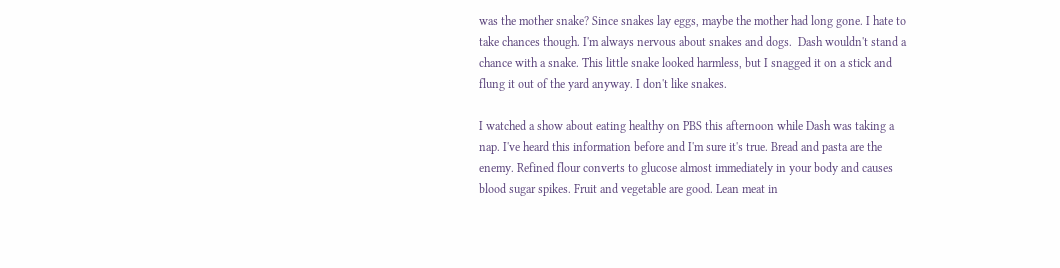was the mother snake? Since snakes lay eggs, maybe the mother had long gone. I hate to take chances though. I'm always nervous about snakes and dogs.  Dash wouldn't stand a chance with a snake. This little snake looked harmless, but I snagged it on a stick and flung it out of the yard anyway. I don't like snakes.

I watched a show about eating healthy on PBS this afternoon while Dash was taking a nap. I've heard this information before and I'm sure it's true. Bread and pasta are the enemy. Refined flour converts to glucose almost immediately in your body and causes blood sugar spikes. Fruit and vegetable are good. Lean meat in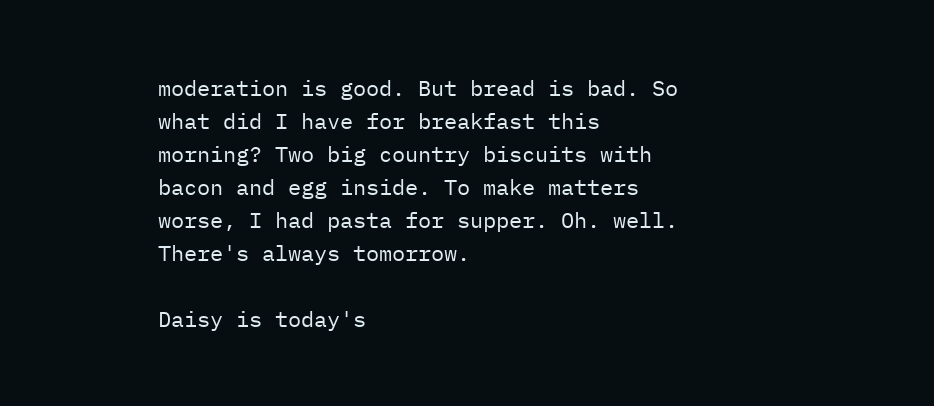moderation is good. But bread is bad. So what did I have for breakfast this morning? Two big country biscuits with bacon and egg inside. To make matters worse, I had pasta for supper. Oh. well. There's always tomorrow.

Daisy is today's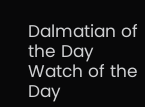Dalmatian of the Day
Watch of the Day